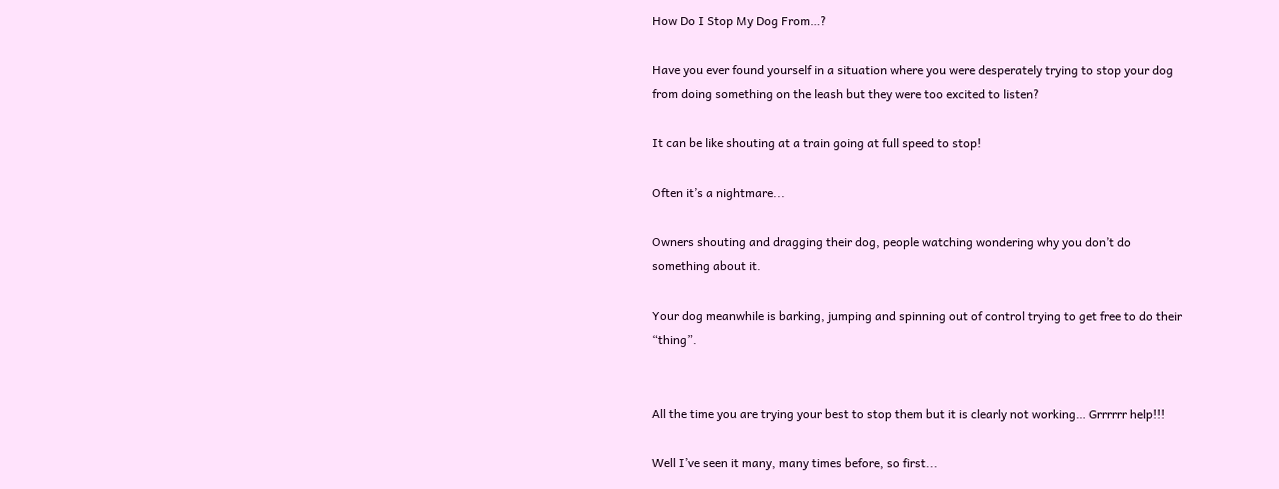How Do I Stop My Dog From…?

Have you ever found yourself in a situation where you were desperately trying to stop your dog from doing something on the leash but they were too excited to listen?

It can be like shouting at a train going at full speed to stop!

Often it’s a nightmare...

Owners shouting and dragging their dog, people watching wondering why you don’t do something about it.

Your dog meanwhile is barking, jumping and spinning out of control trying to get free to do their “thing”.


All the time you are trying your best to stop them but it is clearly not working… Grrrrrr help!!!

Well I’ve seen it many, many times before, so first...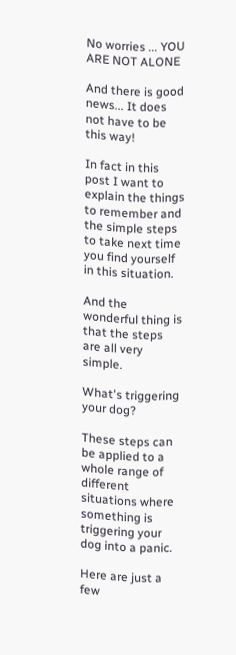No worries ... YOU ARE NOT ALONE

And there is good news... It does not have to be this way!

In fact in this post I want to explain the things to remember and the simple steps to take next time you find yourself in this situation.

And the wonderful thing is that the steps are all very simple.

What's triggering your dog?

These steps can be applied to a whole range of different situations where something is triggering your dog into a panic.

Here are just a few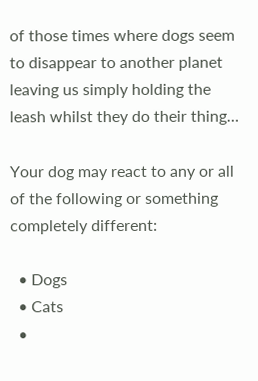of those times where dogs seem to disappear to another planet leaving us simply holding the leash whilst they do their thing…

Your dog may react to any or all of the following or something completely different:

  • Dogs
  • Cats
  •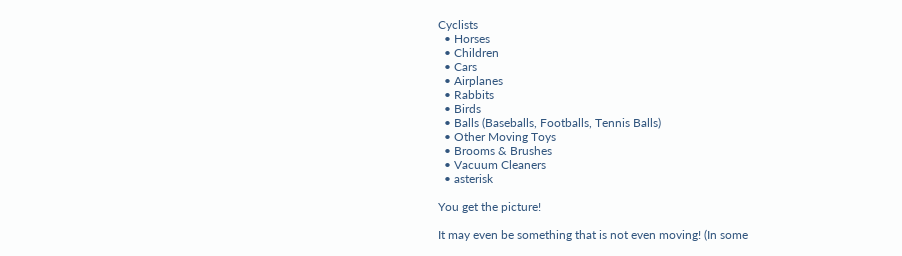Cyclists
  • Horses
  • Children
  • Cars
  • Airplanes
  • Rabbits
  • Birds
  • Balls (Baseballs, Footballs, Tennis Balls)
  • Other Moving Toys
  • Brooms & Brushes
  • Vacuum Cleaners
  • asterisk

You get the picture!

It may even be something that is not even moving! (In some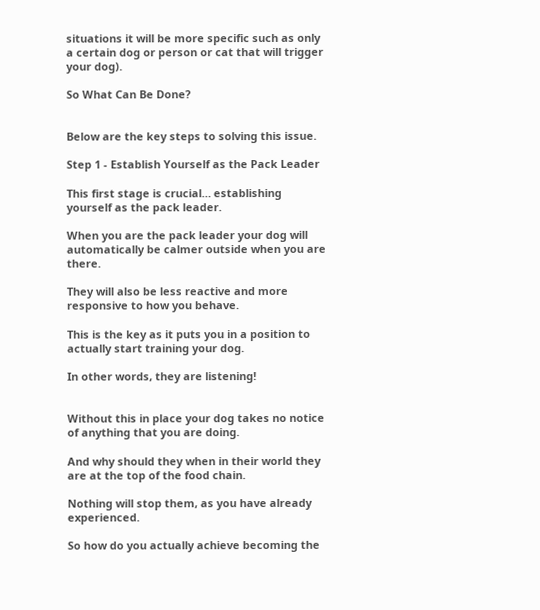situations it will be more specific such as only a certain dog or person or cat that will trigger your dog).

So What Can Be Done?


Below are the key steps to solving this issue.

Step 1 - Establish Yourself as the Pack Leader

This first stage is crucial… establishing yourself as the pack leader.

When you are the pack leader your dog will automatically be calmer outside when you are there.

They will also be less reactive and more responsive to how you behave.

This is the key as it puts you in a position to actually start training your dog.

In other words, they are listening!


Without this in place your dog takes no notice of anything that you are doing.

And why should they when in their world they are at the top of the food chain.

Nothing will stop them, as you have already experienced.

So how do you actually achieve becoming the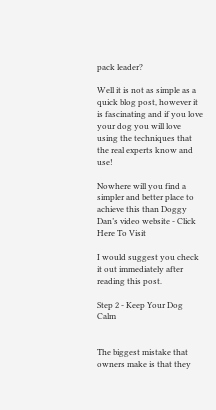pack leader?

Well it is not as simple as a quick blog post, however it is fascinating and if you love your dog you will love using the techniques that the real experts know and use!

Nowhere will you find a simpler and better place to achieve this than Doggy Dan’s video website - Click Here To Visit

I would suggest you check it out immediately after reading this post.

Step 2 - Keep Your Dog Calm


The biggest mistake that owners make is that they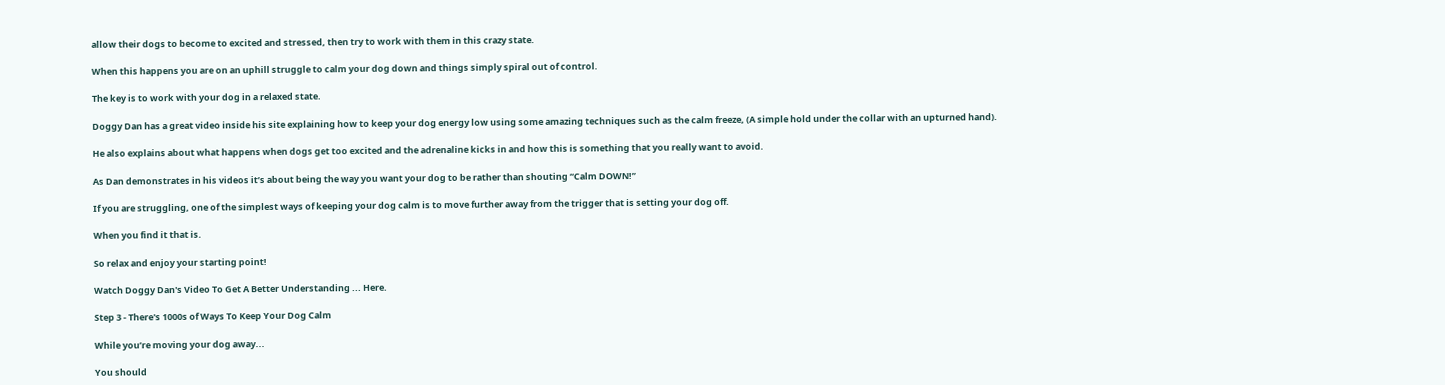allow their dogs to become to excited and stressed, then try to work with them in this crazy state.

When this happens you are on an uphill struggle to calm your dog down and things simply spiral out of control.

The key is to work with your dog in a relaxed state.

Doggy Dan has a great video inside his site explaining how to keep your dog energy low using some amazing techniques such as the calm freeze, (A simple hold under the collar with an upturned hand).

He also explains about what happens when dogs get too excited and the adrenaline kicks in and how this is something that you really want to avoid.

As Dan demonstrates in his videos it’s about being the way you want your dog to be rather than shouting “Calm DOWN!”

If you are struggling, one of the simplest ways of keeping your dog calm is to move further away from the trigger that is setting your dog off.

When you find it that is.

So relax and enjoy your starting point!

Watch Doggy Dan's Video To Get A Better Understanding ... Here.

Step 3 - There's 1000s of Ways To Keep Your Dog Calm

While you’re moving your dog away...

You should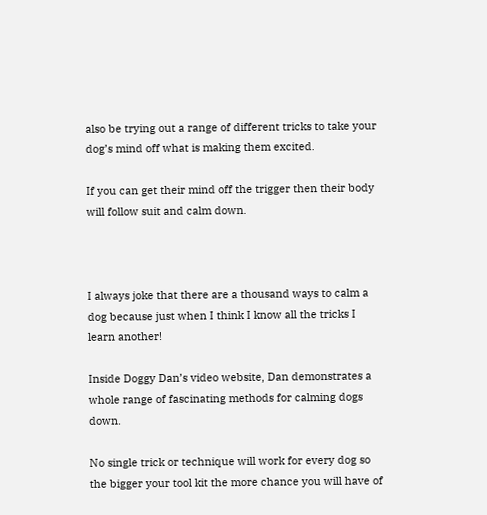also be trying out a range of different tricks to take your dog’s mind off what is making them excited.

If you can get their mind off the trigger then their body will follow suit and calm down.



I always joke that there are a thousand ways to calm a dog because just when I think I know all the tricks I learn another!

Inside Doggy Dan’s video website, Dan demonstrates a whole range of fascinating methods for calming dogs down.

No single trick or technique will work for every dog so the bigger your tool kit the more chance you will have of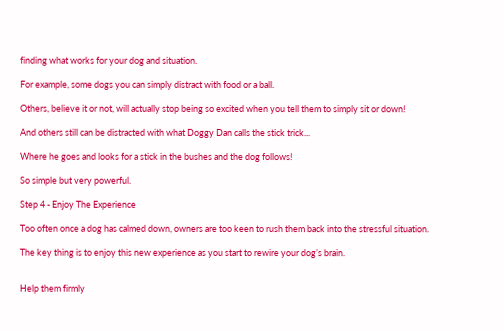finding what works for your dog and situation.

For example, some dogs you can simply distract with food or a ball.

Others, believe it or not, will actually stop being so excited when you tell them to simply sit or down!

And others still can be distracted with what Doggy Dan calls the stick trick...

Where he goes and looks for a stick in the bushes and the dog follows!

So simple but very powerful.

Step 4 - Enjoy The Experience

Too often once a dog has calmed down, owners are too keen to rush them back into the stressful situation.

The key thing is to enjoy this new experience as you start to rewire your dog’s brain.


Help them firmly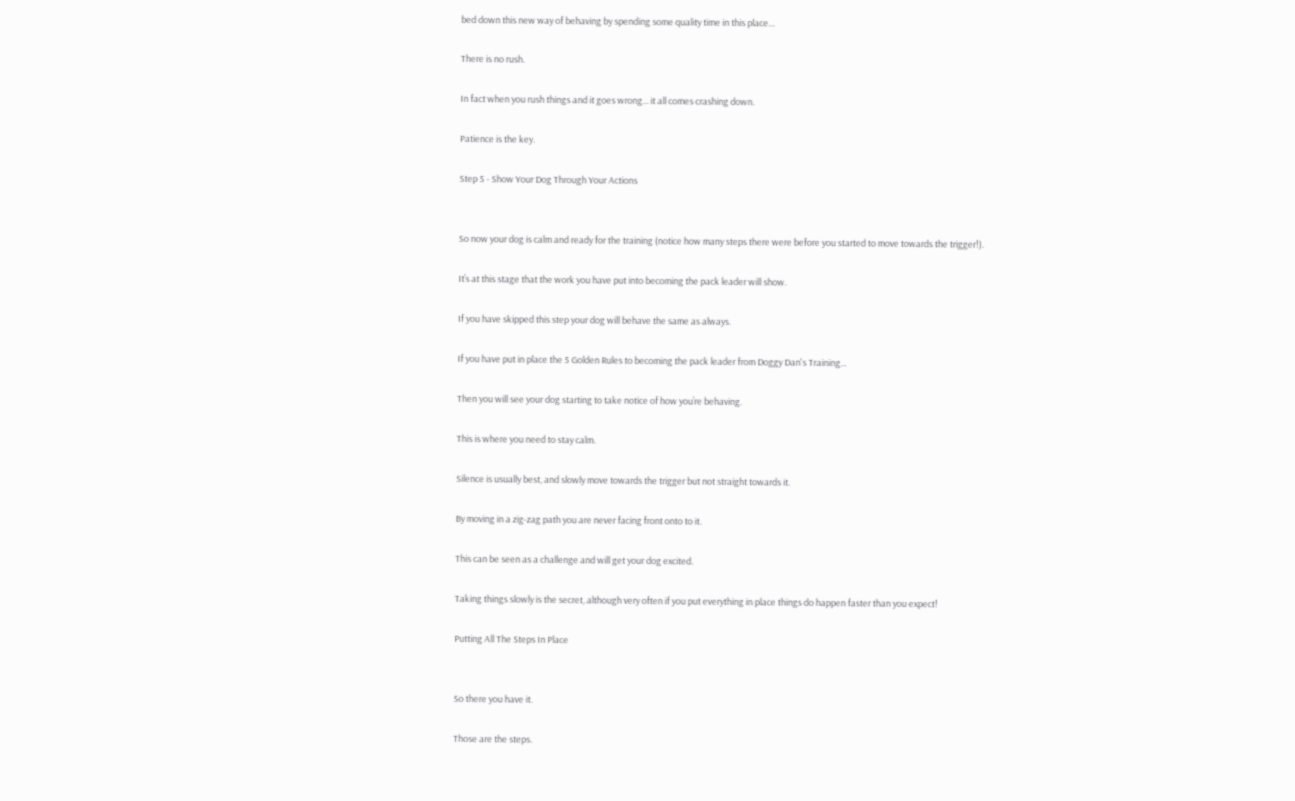bed down this new way of behaving by spending some quality time in this place…

There is no rush.

In fact when you rush things and it goes wrong... it all comes crashing down.

Patience is the key.

Step 5 - Show Your Dog Through Your Actions


So now your dog is calm and ready for the training (notice how many steps there were before you started to move towards the trigger!).

It’s at this stage that the work you have put into becoming the pack leader will show.

If you have skipped this step your dog will behave the same as always.

If you have put in place the 5 Golden Rules to becoming the pack leader from Doggy Dan's Training...

Then you will see your dog starting to take notice of how you’re behaving.

This is where you need to stay calm.

Silence is usually best, and slowly move towards the trigger but not straight towards it.

By moving in a zig-zag path you are never facing front onto to it.

This can be seen as a challenge and will get your dog excited.

Taking things slowly is the secret, although very often if you put everything in place things do happen faster than you expect!

Putting All The Steps In Place


So there you have it.

Those are the steps.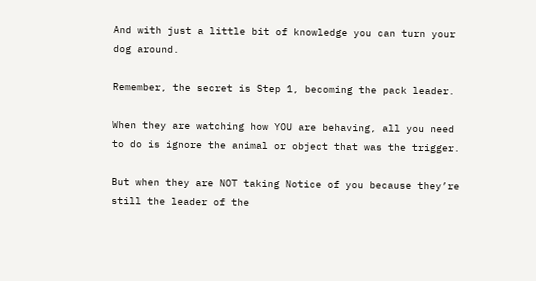And with just a little bit of knowledge you can turn your dog around.

Remember, the secret is Step 1, becoming the pack leader.

When they are watching how YOU are behaving, all you need to do is ignore the animal or object that was the trigger.

But when they are NOT taking Notice of you because they’re still the leader of the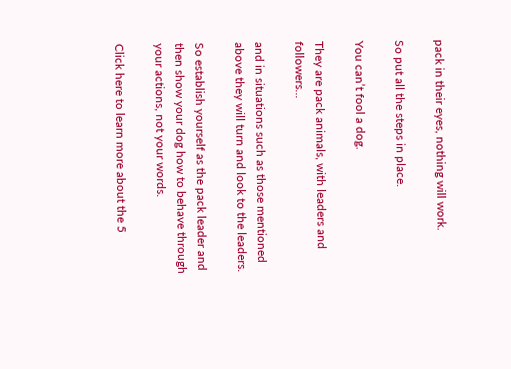pack in their eyes, nothing will work.

So put all the steps in place.

You can’t fool a dog.

They are pack animals, with leaders and followers...

and in situations such as those mentioned above they will turn and look to the leaders.

So establish yourself as the pack leader and then show your dog how to behave through your actions, not your words.

Click here to learn more about the 5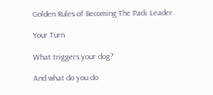Golden Rules of Becoming The Pack Leader

Your Turn

What triggers your dog?

And what do you do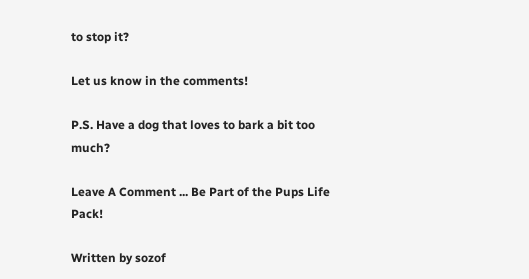to stop it?

Let us know in the comments!

P.S. Have a dog that loves to bark a bit too much?

Leave A Comment ... Be Part of the Pups Life Pack!

Written by sozof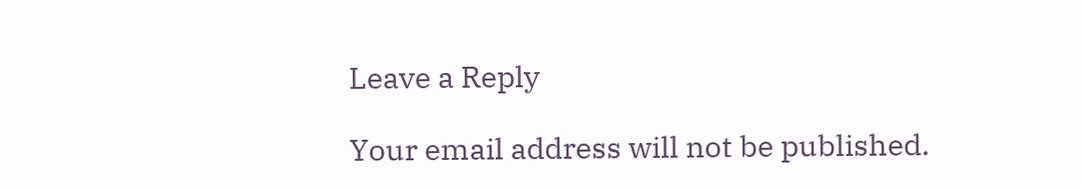Leave a Reply

Your email address will not be published.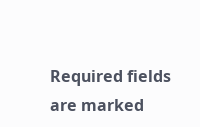Required fields are marked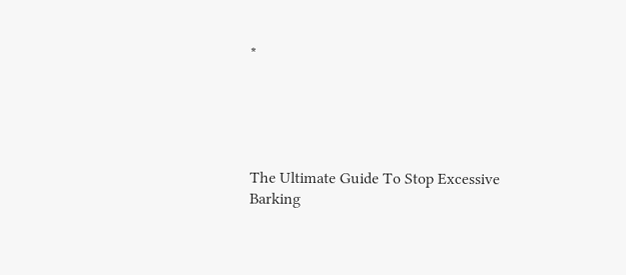*





The Ultimate Guide To Stop Excessive Barking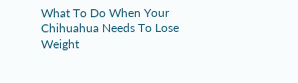What To Do When Your Chihuahua Needs To Lose Weight